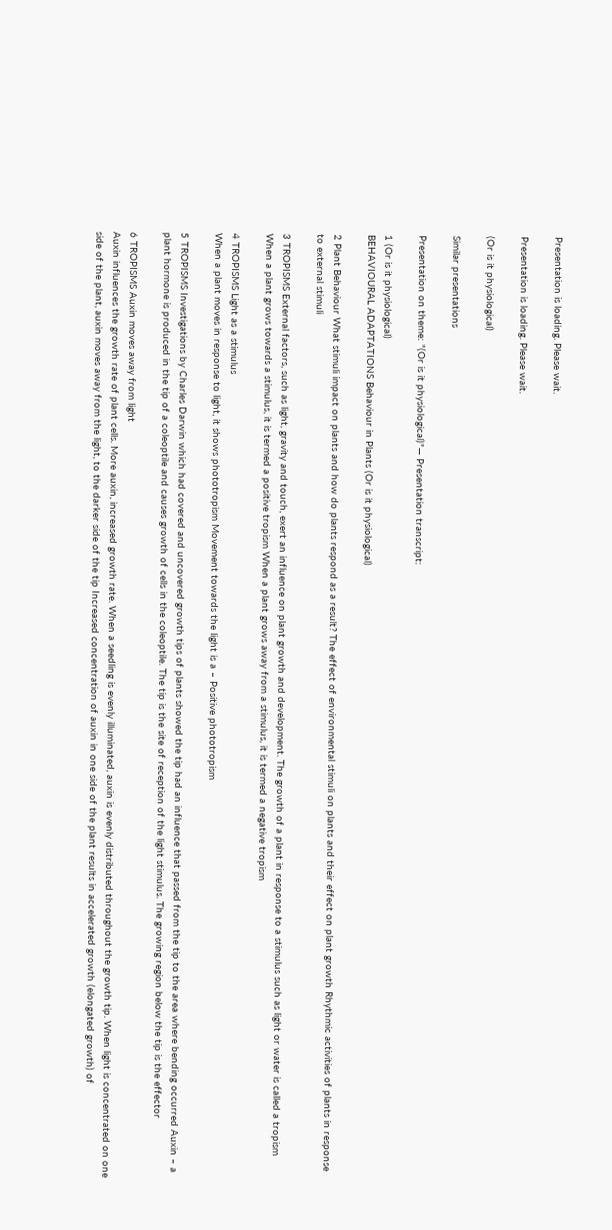Presentation is loading. Please wait.

Presentation is loading. Please wait.

(Or is it physiological)

Similar presentations

Presentation on theme: "(Or is it physiological)"— Presentation transcript:

1 (Or is it physiological)
BEHAVIOURAL ADAPTATIONS Behaviour in Plants (Or is it physiological)

2 Plant Behaviour What stimuli impact on plants and how do plants respond as a result? The effect of environmental stimuli on plants and their effect on plant growth Rhythmic activities of plants in response to external stimuli

3 TROPISMS External factors, such as light, gravity and touch, exert an influence on plant growth and development. The growth of a plant in response to a stimulus such as light or water is called a tropism When a plant grows towards a stimulus, it is termed a positive tropism When a plant grows away from a stimulus, it is termed a negative tropism

4 TROPISMS Light as a stimulus
When a plant moves in response to light, it shows phototropism Movement towards the light is a – Positive phototropism

5 TROPISMS Investigations by Charles Darwin which had covered and uncovered growth tips of plants showed the tip had an influence that passed from the tip to the area where bending occurred Auxin – a plant hormone is produced in the tip of a coleoptile and causes growth of cells in the coleoptile. The tip is the site of reception of the light stimulus. The growing region below the tip is the effector

6 TROPISMS Auxin moves away from light
Auxin influences the growth rate of plant cells. More auxin, increased growth rate. When a seedling is evenly illuminated, auxin is evenly distributed throughout the growth tip. When light is concentrated on one side of the plant, auxin moves away from the light, to the darker side of the tip Increased concentration of auxin in one side of the plant results in accelerated growth (elongated growth) of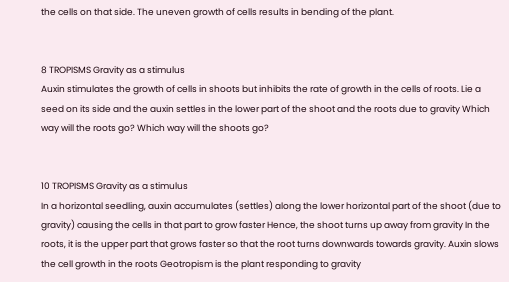the cells on that side. The uneven growth of cells results in bending of the plant.


8 TROPISMS Gravity as a stimulus
Auxin stimulates the growth of cells in shoots but inhibits the rate of growth in the cells of roots. Lie a seed on its side and the auxin settles in the lower part of the shoot and the roots due to gravity Which way will the roots go? Which way will the shoots go?


10 TROPISMS Gravity as a stimulus
In a horizontal seedling, auxin accumulates (settles) along the lower horizontal part of the shoot (due to gravity) causing the cells in that part to grow faster Hence, the shoot turns up away from gravity In the roots, it is the upper part that grows faster so that the root turns downwards towards gravity. Auxin slows the cell growth in the roots Geotropism is the plant responding to gravity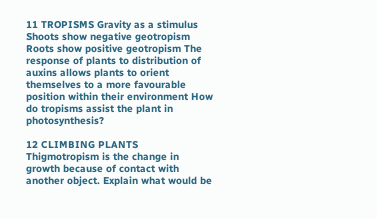11 TROPISMS Gravity as a stimulus Shoots show negative geotropism
Roots show positive geotropism The response of plants to distribution of auxins allows plants to orient themselves to a more favourable position within their environment How do tropisms assist the plant in photosynthesis?

12 CLIMBING PLANTS Thigmotropism is the change in growth because of contact with another object. Explain what would be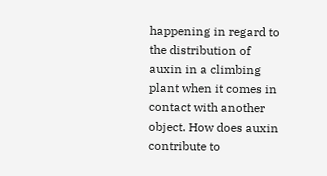happening in regard to the distribution of auxin in a climbing plant when it comes in contact with another object. How does auxin contribute to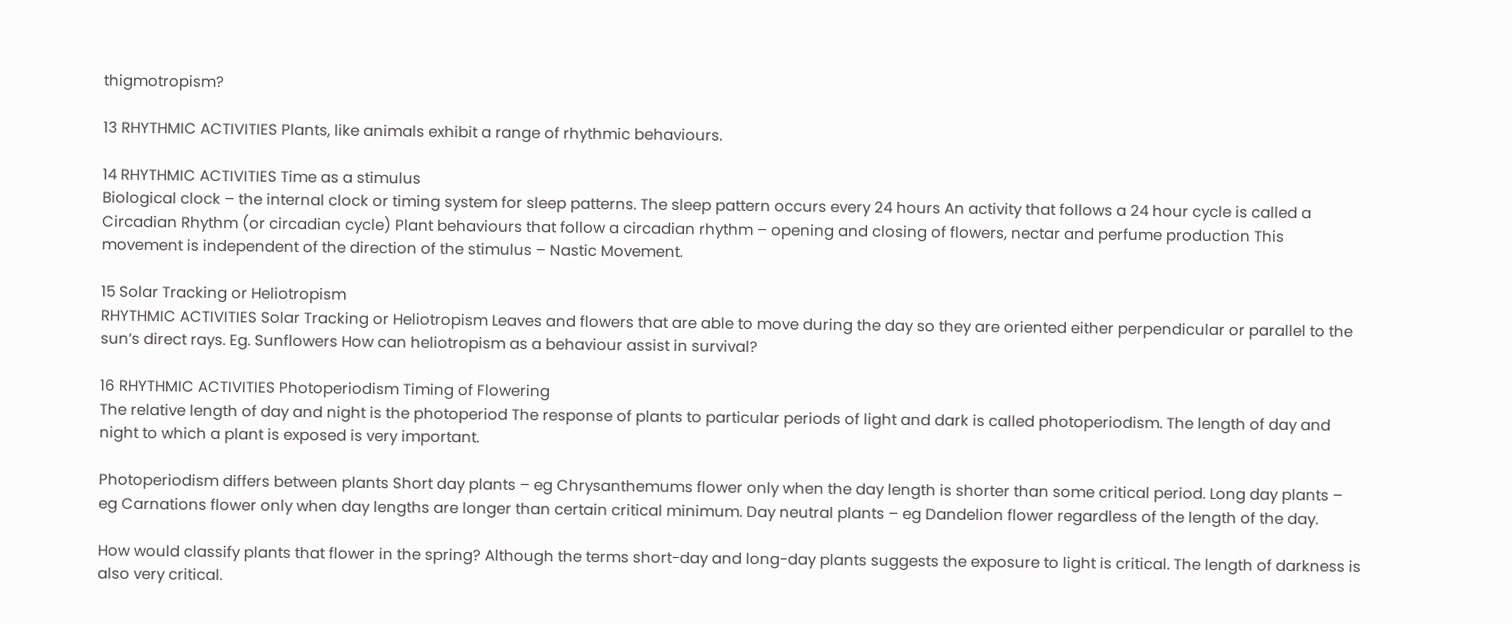thigmotropism?

13 RHYTHMIC ACTIVITIES Plants, like animals exhibit a range of rhythmic behaviours.

14 RHYTHMIC ACTIVITIES Time as a stimulus
Biological clock – the internal clock or timing system for sleep patterns. The sleep pattern occurs every 24 hours An activity that follows a 24 hour cycle is called a Circadian Rhythm (or circadian cycle) Plant behaviours that follow a circadian rhythm – opening and closing of flowers, nectar and perfume production This movement is independent of the direction of the stimulus – Nastic Movement.

15 Solar Tracking or Heliotropism
RHYTHMIC ACTIVITIES Solar Tracking or Heliotropism Leaves and flowers that are able to move during the day so they are oriented either perpendicular or parallel to the sun’s direct rays. Eg. Sunflowers How can heliotropism as a behaviour assist in survival?

16 RHYTHMIC ACTIVITIES Photoperiodism Timing of Flowering
The relative length of day and night is the photoperiod The response of plants to particular periods of light and dark is called photoperiodism. The length of day and night to which a plant is exposed is very important.

Photoperiodism differs between plants Short day plants – eg Chrysanthemums flower only when the day length is shorter than some critical period. Long day plants – eg Carnations flower only when day lengths are longer than certain critical minimum. Day neutral plants – eg Dandelion flower regardless of the length of the day.

How would classify plants that flower in the spring? Although the terms short-day and long-day plants suggests the exposure to light is critical. The length of darkness is also very critical.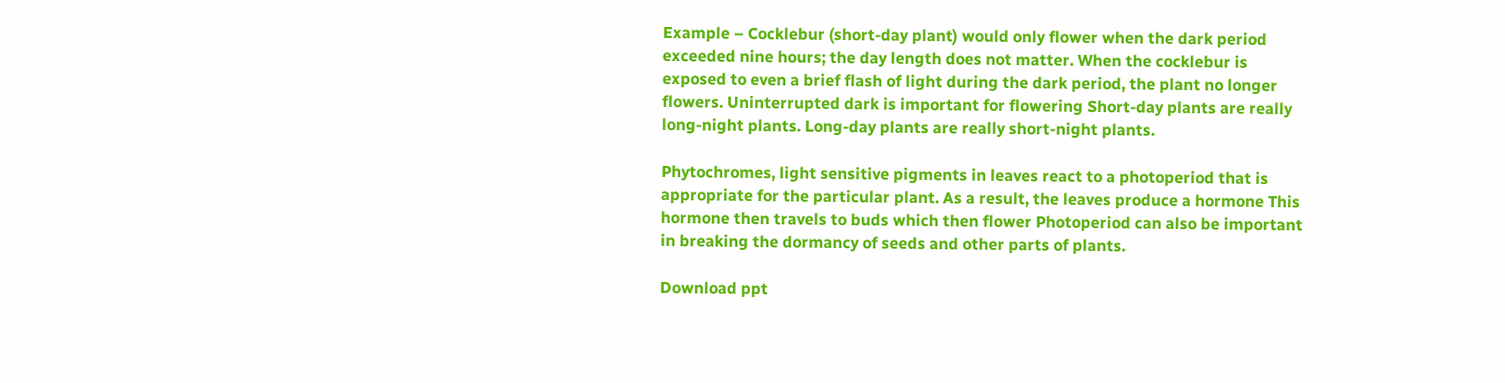Example – Cocklebur (short-day plant) would only flower when the dark period exceeded nine hours; the day length does not matter. When the cocklebur is exposed to even a brief flash of light during the dark period, the plant no longer flowers. Uninterrupted dark is important for flowering Short-day plants are really long-night plants. Long-day plants are really short-night plants.

Phytochromes, light sensitive pigments in leaves react to a photoperiod that is appropriate for the particular plant. As a result, the leaves produce a hormone This hormone then travels to buds which then flower Photoperiod can also be important in breaking the dormancy of seeds and other parts of plants.

Download ppt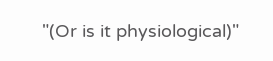"(Or is it physiological)"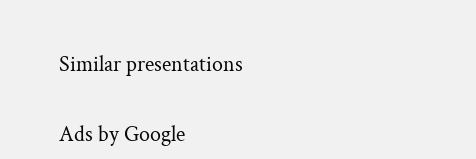Similar presentations

Ads by Google